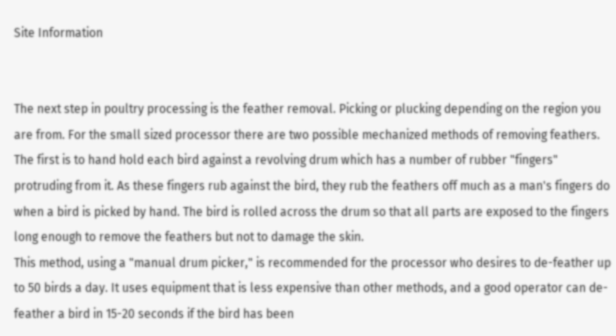Site Information


The next step in poultry processing is the feather removal. Picking or plucking depending on the region you are from. For the small sized processor there are two possible mechanized methods of removing feathers. The first is to hand hold each bird against a revolving drum which has a number of rubber "fingers" protruding from it. As these fingers rub against the bird, they rub the feathers off much as a man's fingers do when a bird is picked by hand. The bird is rolled across the drum so that all parts are exposed to the fingers long enough to remove the feathers but not to damage the skin.
This method, using a "manual drum picker," is recommended for the processor who desires to de-feather up to 50 birds a day. It uses equipment that is less expensive than other methods, and a good operator can de-feather a bird in 15-20 seconds if the bird has been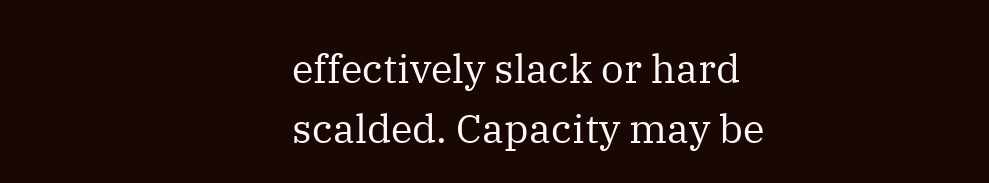effectively slack or hard scalded. Capacity may be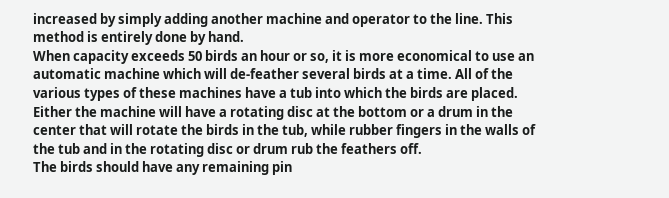increased by simply adding another machine and operator to the line. This method is entirely done by hand.
When capacity exceeds 50 birds an hour or so, it is more economical to use an automatic machine which will de-feather several birds at a time. All of the various types of these machines have a tub into which the birds are placed. Either the machine will have a rotating disc at the bottom or a drum in the center that will rotate the birds in the tub, while rubber fingers in the walls of the tub and in the rotating disc or drum rub the feathers off.
The birds should have any remaining pin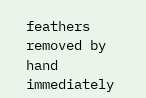feathers removed by hand immediately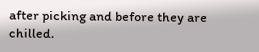after picking and before they are chilled.